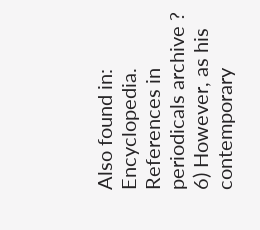Also found in: Encyclopedia.
References in periodicals archive ?
6) However, as his contemporary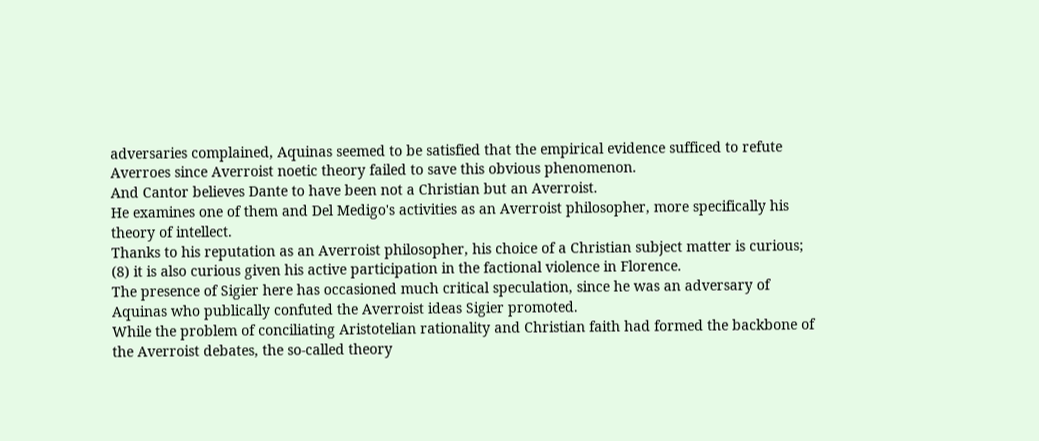adversaries complained, Aquinas seemed to be satisfied that the empirical evidence sufficed to refute Averroes since Averroist noetic theory failed to save this obvious phenomenon.
And Cantor believes Dante to have been not a Christian but an Averroist.
He examines one of them and Del Medigo's activities as an Averroist philosopher, more specifically his theory of intellect.
Thanks to his reputation as an Averroist philosopher, his choice of a Christian subject matter is curious; (8) it is also curious given his active participation in the factional violence in Florence.
The presence of Sigier here has occasioned much critical speculation, since he was an adversary of Aquinas who publically confuted the Averroist ideas Sigier promoted.
While the problem of conciliating Aristotelian rationality and Christian faith had formed the backbone of the Averroist debates, the so-called theory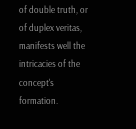of double truth, or of duplex veritas, manifests well the intricacies of the concept's formation.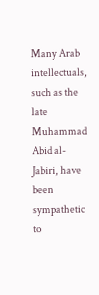Many Arab intellectuals, such as the late Muhammad Abid al-Jabiri, have been sympathetic to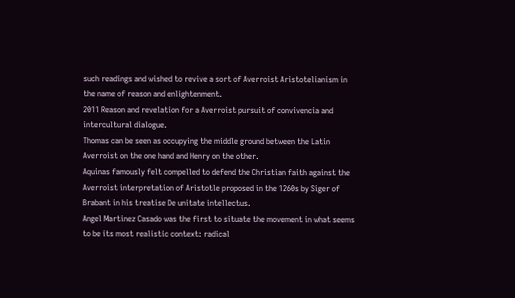such readings and wished to revive a sort of Averroist Aristotelianism in the name of reason and enlightenment.
2011 Reason and revelation for a Averroist pursuit of convivencia and intercultural dialogue.
Thomas can be seen as occupying the middle ground between the Latin Averroist on the one hand and Henry on the other.
Aquinas famously felt compelled to defend the Christian faith against the Averroist interpretation of Aristotle proposed in the 1260s by Siger of Brabant in his treatise De unitate intellectus.
Angel Martinez Casado was the first to situate the movement in what seems to be its most realistic context: radical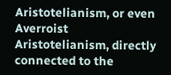Aristotelianism, or even Averroist Aristotelianism, directly connected to the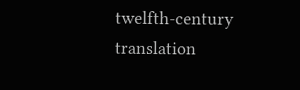twelfth-century translation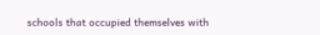schools that occupied themselves with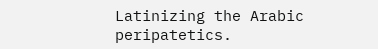Latinizing the Arabic peripatetics.